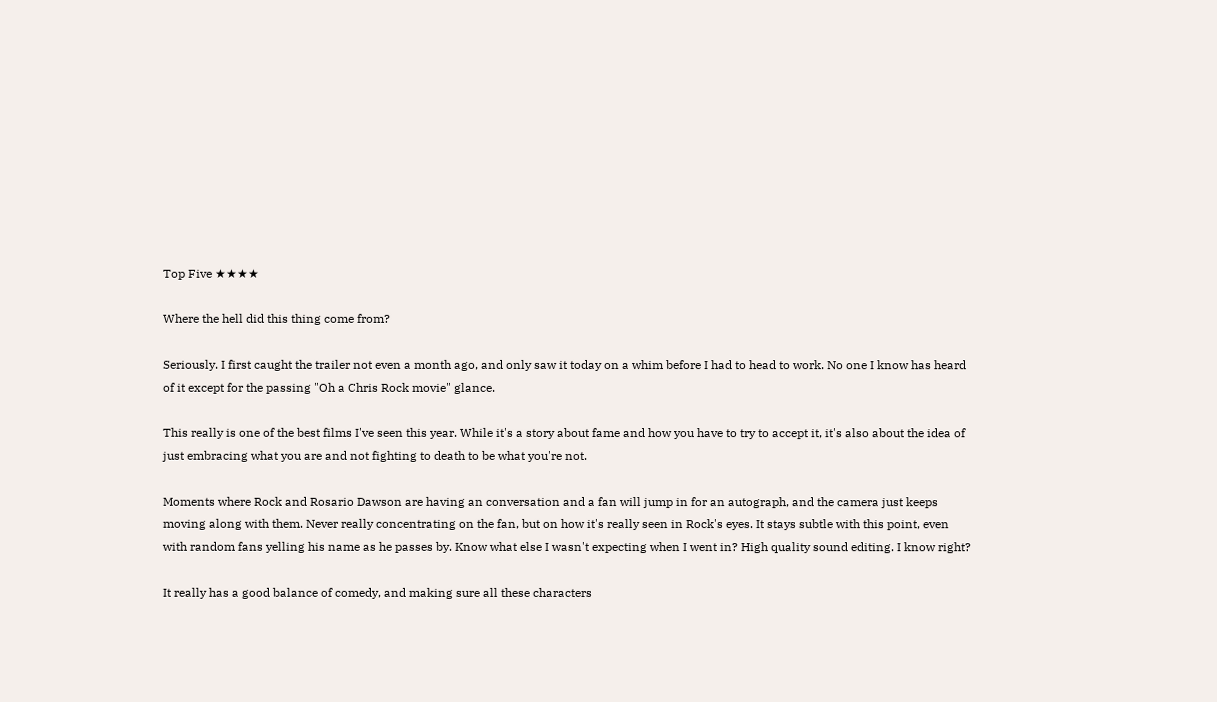Top Five ★★★★

Where the hell did this thing come from?

Seriously. I first caught the trailer not even a month ago, and only saw it today on a whim before I had to head to work. No one I know has heard of it except for the passing "Oh a Chris Rock movie" glance.

This really is one of the best films I've seen this year. While it's a story about fame and how you have to try to accept it, it's also about the idea of just embracing what you are and not fighting to death to be what you're not.

Moments where Rock and Rosario Dawson are having an conversation and a fan will jump in for an autograph, and the camera just keeps moving along with them. Never really concentrating on the fan, but on how it's really seen in Rock's eyes. It stays subtle with this point, even with random fans yelling his name as he passes by. Know what else I wasn't expecting when I went in? High quality sound editing. I know right?

It really has a good balance of comedy, and making sure all these characters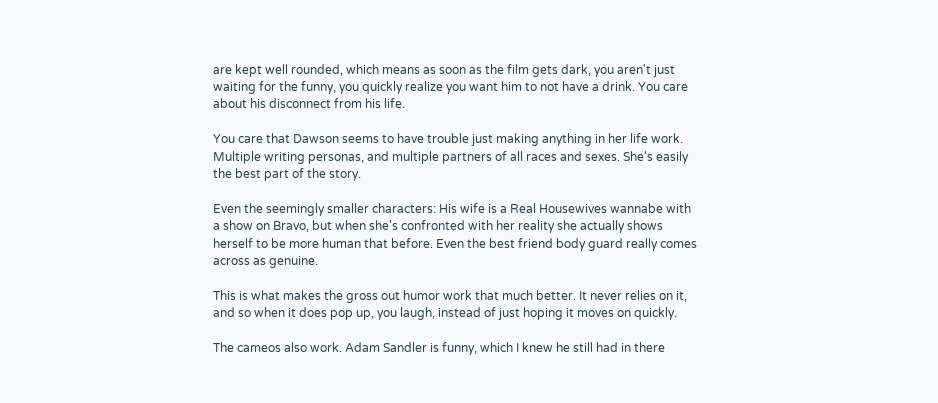are kept well rounded, which means as soon as the film gets dark, you aren't just waiting for the funny, you quickly realize you want him to not have a drink. You care about his disconnect from his life.

You care that Dawson seems to have trouble just making anything in her life work. Multiple writing personas, and multiple partners of all races and sexes. She's easily the best part of the story.

Even the seemingly smaller characters: His wife is a Real Housewives wannabe with a show on Bravo, but when she's confronted with her reality she actually shows herself to be more human that before. Even the best friend body guard really comes across as genuine.

This is what makes the gross out humor work that much better. It never relies on it, and so when it does pop up, you laugh, instead of just hoping it moves on quickly.

The cameos also work. Adam Sandler is funny, which I knew he still had in there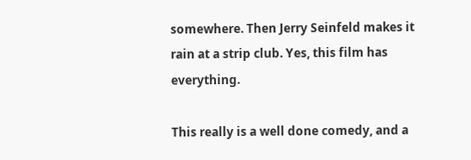somewhere. Then Jerry Seinfeld makes it rain at a strip club. Yes, this film has everything.

This really is a well done comedy, and a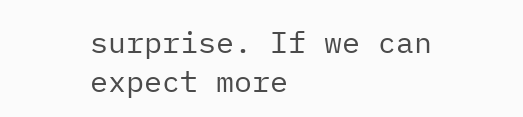surprise. If we can expect more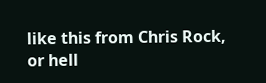like this from Chris Rock, or hell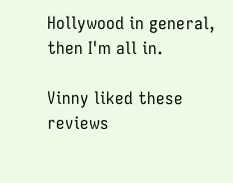Hollywood in general, then I'm all in.

Vinny liked these reviews